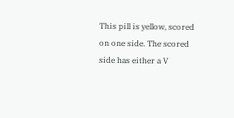This pill is yellow, scored on one side. The scored side has either a V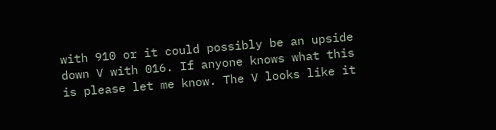with 910 or it could possibly be an upside down V with 016. If anyone knows what this is please let me know. The V looks like it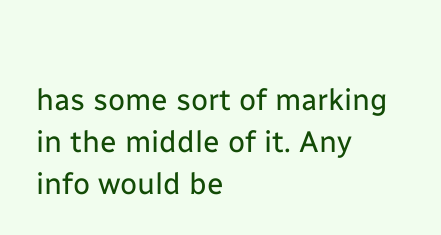has some sort of marking in the middle of it. Any info would be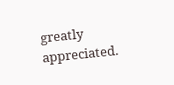greatly appreciated.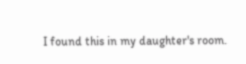I found this in my daughter's room.